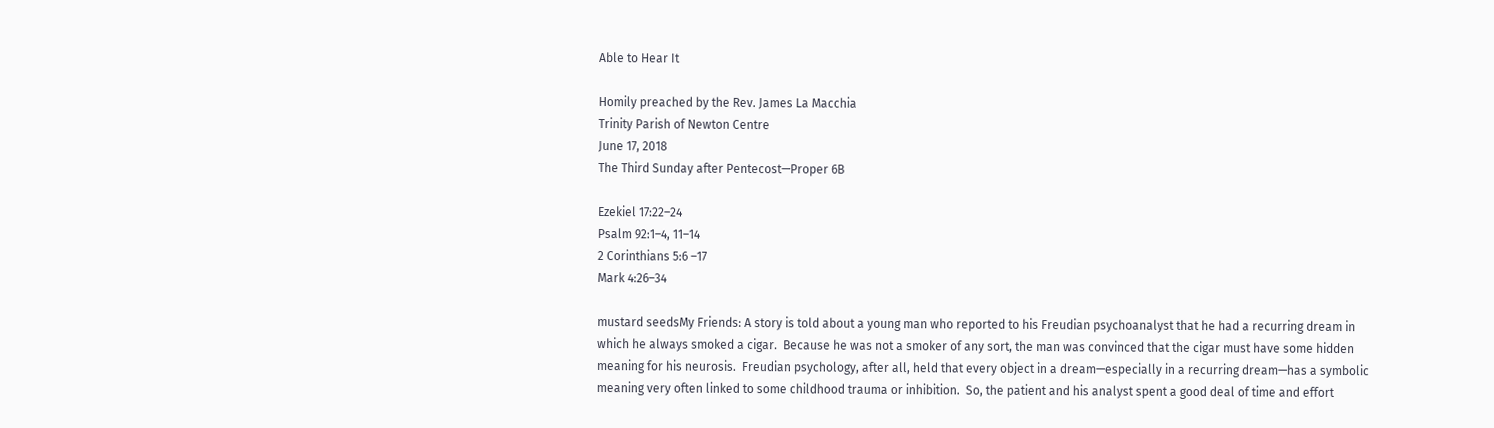Able to Hear It

Homily preached by the Rev. James La Macchia
Trinity Parish of Newton Centre
June 17, 2018
The Third Sunday after Pentecost—Proper 6B

Ezekiel 17:22–24
Psalm 92:1–4, 11–14
2 Corinthians 5:6 –17
Mark 4:26–34

mustard seedsMy Friends: A story is told about a young man who reported to his Freudian psychoanalyst that he had a recurring dream in which he always smoked a cigar.  Because he was not a smoker of any sort, the man was convinced that the cigar must have some hidden meaning for his neurosis.  Freudian psychology, after all, held that every object in a dream—especially in a recurring dream—has a symbolic meaning very often linked to some childhood trauma or inhibition.  So, the patient and his analyst spent a good deal of time and effort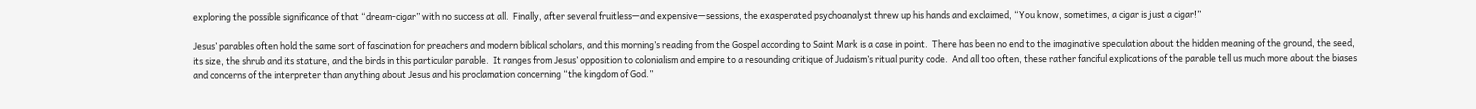exploring the possible significance of that “dream-cigar” with no success at all.  Finally, after several fruitless—and expensive—sessions, the exasperated psychoanalyst threw up his hands and exclaimed, “You know, sometimes, a cigar is just a cigar!”

Jesus’ parables often hold the same sort of fascination for preachers and modern biblical scholars, and this morning’s reading from the Gospel according to Saint Mark is a case in point.  There has been no end to the imaginative speculation about the hidden meaning of the ground, the seed, its size, the shrub and its stature, and the birds in this particular parable.  It ranges from Jesus’ opposition to colonialism and empire to a resounding critique of Judaism’s ritual purity code.  And all too often, these rather fanciful explications of the parable tell us much more about the biases and concerns of the interpreter than anything about Jesus and his proclamation concerning “the kingdom of God.”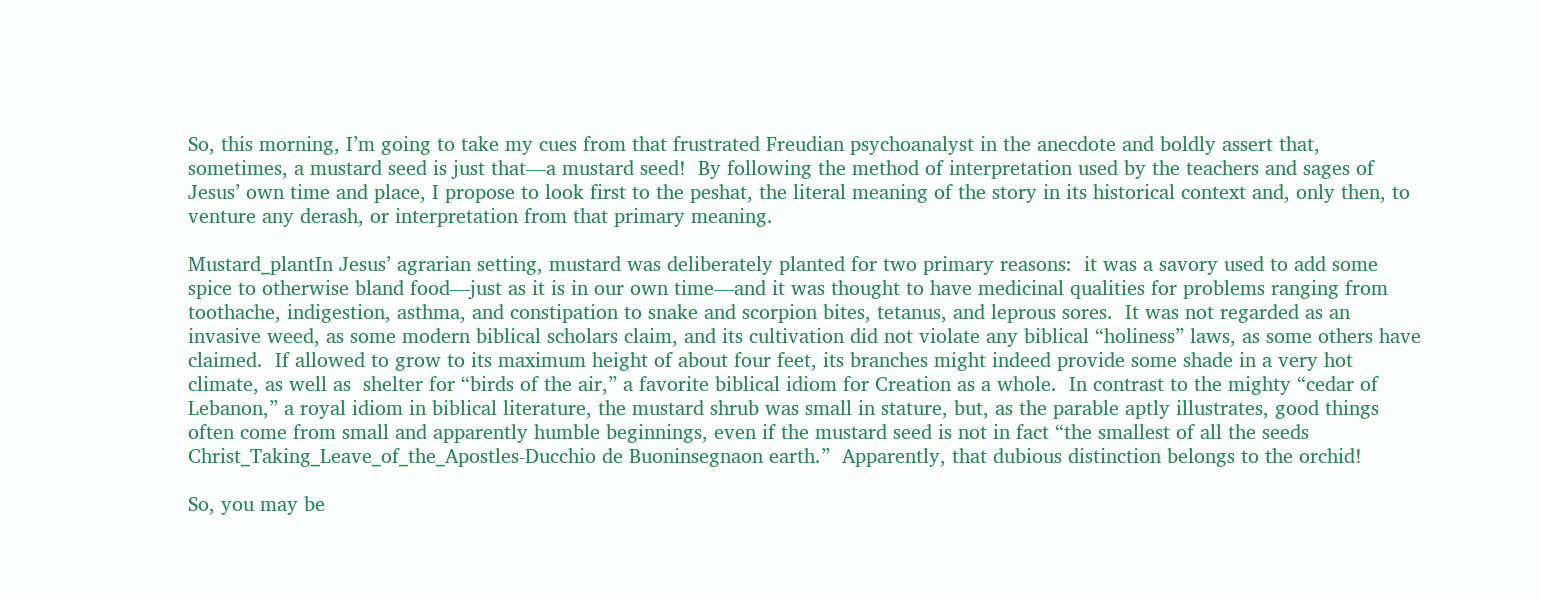So, this morning, I’m going to take my cues from that frustrated Freudian psychoanalyst in the anecdote and boldly assert that, sometimes, a mustard seed is just that—a mustard seed!  By following the method of interpretation used by the teachers and sages of Jesus’ own time and place, I propose to look first to the peshat, the literal meaning of the story in its historical context and, only then, to venture any derash, or interpretation from that primary meaning.

Mustard_plantIn Jesus’ agrarian setting, mustard was deliberately planted for two primary reasons:  it was a savory used to add some spice to otherwise bland food—just as it is in our own time—and it was thought to have medicinal qualities for problems ranging from toothache, indigestion, asthma, and constipation to snake and scorpion bites, tetanus, and leprous sores.  It was not regarded as an invasive weed, as some modern biblical scholars claim, and its cultivation did not violate any biblical “holiness” laws, as some others have claimed.  If allowed to grow to its maximum height of about four feet, its branches might indeed provide some shade in a very hot climate, as well as  shelter for “birds of the air,” a favorite biblical idiom for Creation as a whole.  In contrast to the mighty “cedar of Lebanon,” a royal idiom in biblical literature, the mustard shrub was small in stature, but, as the parable aptly illustrates, good things often come from small and apparently humble beginnings, even if the mustard seed is not in fact “the smallest of all the seeds Christ_Taking_Leave_of_the_Apostles-Ducchio de Buoninsegnaon earth.”  Apparently, that dubious distinction belongs to the orchid!

So, you may be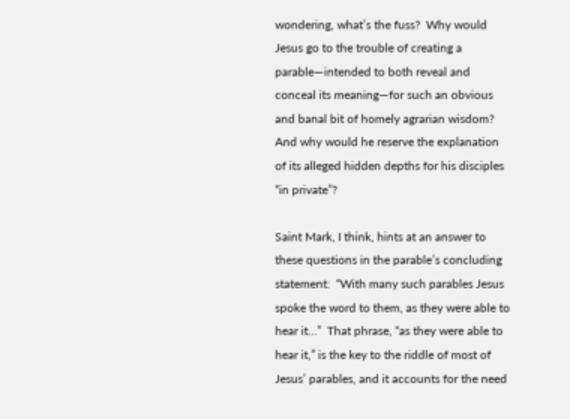wondering, what’s the fuss?  Why would Jesus go to the trouble of creating a parable—intended to both reveal and conceal its meaning—for such an obvious and banal bit of homely agrarian wisdom?  And why would he reserve the explanation of its alleged hidden depths for his disciples “in private”?

Saint Mark, I think, hints at an answer to these questions in the parable’s concluding statement:  “With many such parables Jesus spoke the word to them, as they were able to hear it…”  That phrase, “as they were able to hear it,” is the key to the riddle of most of Jesus’ parables, and it accounts for the need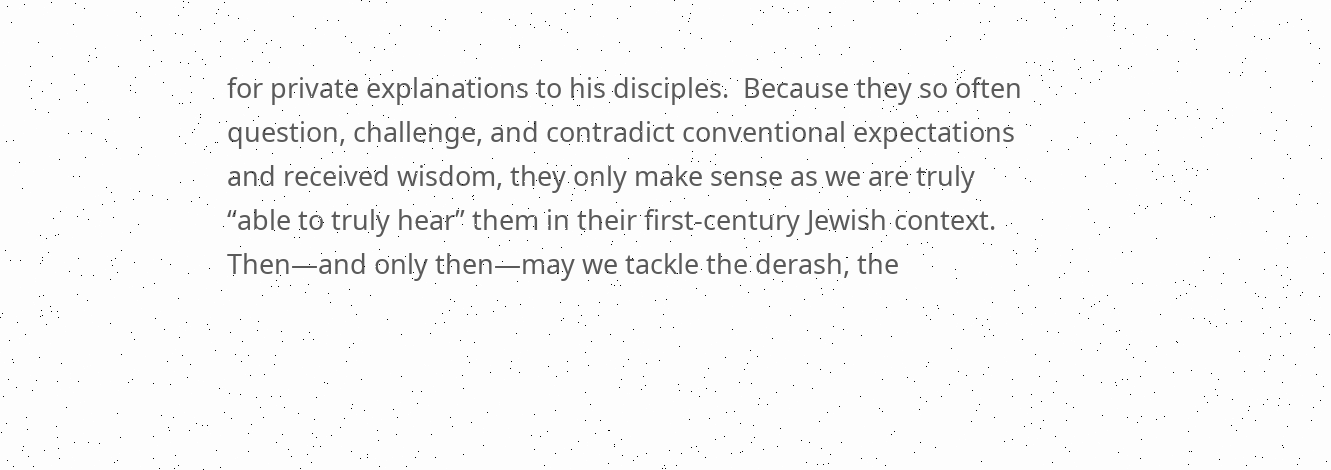for private explanations to his disciples.  Because they so often question, challenge, and contradict conventional expectations and received wisdom, they only make sense as we are truly “able to truly hear” them in their first-century Jewish context.  Then—and only then—may we tackle the derash, the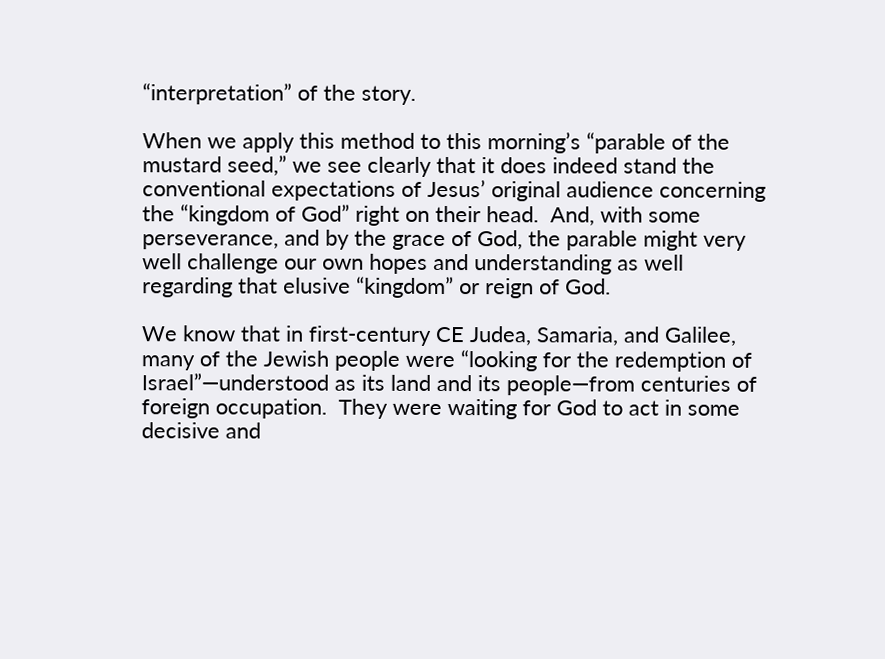“interpretation” of the story.

When we apply this method to this morning’s “parable of the mustard seed,” we see clearly that it does indeed stand the conventional expectations of Jesus’ original audience concerning the “kingdom of God” right on their head.  And, with some perseverance, and by the grace of God, the parable might very well challenge our own hopes and understanding as well regarding that elusive “kingdom” or reign of God.

We know that in first-century CE Judea, Samaria, and Galilee, many of the Jewish people were “looking for the redemption of Israel”—understood as its land and its people—from centuries of foreign occupation.  They were waiting for God to act in some decisive and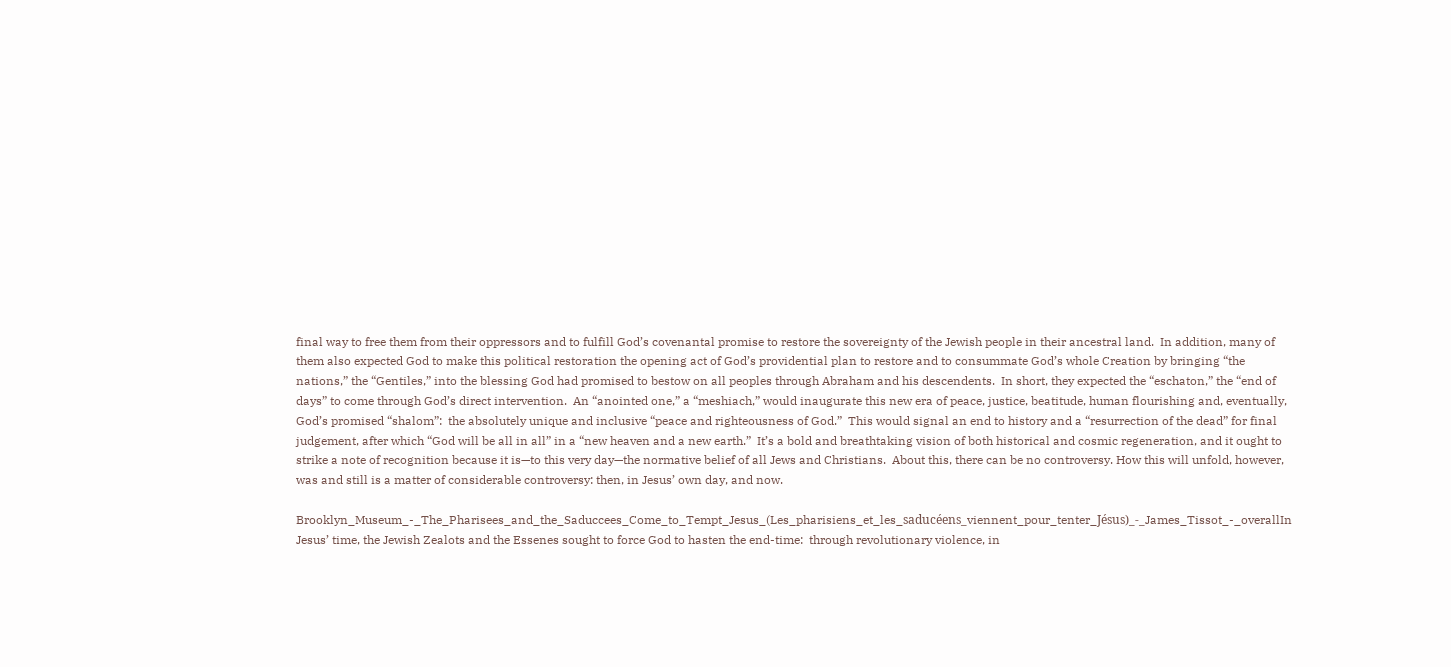final way to free them from their oppressors and to fulfill God’s covenantal promise to restore the sovereignty of the Jewish people in their ancestral land.  In addition, many of them also expected God to make this political restoration the opening act of God’s providential plan to restore and to consummate God’s whole Creation by bringing “the nations,” the “Gentiles,” into the blessing God had promised to bestow on all peoples through Abraham and his descendents.  In short, they expected the “eschaton,” the “end of days” to come through God’s direct intervention.  An “anointed one,” a “meshiach,” would inaugurate this new era of peace, justice, beatitude, human flourishing and, eventually, God’s promised “shalom”:  the absolutely unique and inclusive “peace and righteousness of God.”  This would signal an end to history and a “resurrection of the dead” for final judgement, after which “God will be all in all” in a “new heaven and a new earth.”  It’s a bold and breathtaking vision of both historical and cosmic regeneration, and it ought to strike a note of recognition because it is—to this very day—the normative belief of all Jews and Christians.  About this, there can be no controversy. How this will unfold, however, was and still is a matter of considerable controversy: then, in Jesus’ own day, and now.

Brooklyn_Museum_-_The_Pharisees_and_the_Saduccees_Come_to_Tempt_Jesus_(Les_pharisiens_et_les_saducéens_viennent_pour_tenter_Jésus)_-_James_Tissot_-_overallIn Jesus’ time, the Jewish Zealots and the Essenes sought to force God to hasten the end-time:  through revolutionary violence, in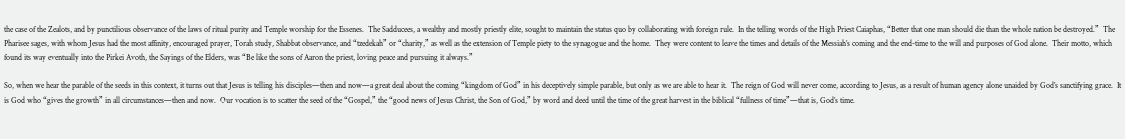the case of the Zealots, and by punctilious observance of the laws of ritual purity and Temple worship for the Essenes.  The Sadducees, a wealthy and mostly priestly elite, sought to maintain the status quo by collaborating with foreign rule.  In the telling words of the High Priest Caiaphas, “Better that one man should die than the whole nation be destroyed.”  The Pharisee sages, with whom Jesus had the most affinity, encouraged prayer, Torah study, Shabbat observance, and “tzedekah” or “charity,” as well as the extension of Temple piety to the synagogue and the home.  They were content to leave the times and details of the Messiah’s coming and the end-time to the will and purposes of God alone.  Their motto, which found its way eventually into the Pirkei Avoth, the Sayings of the Elders, was “Be like the sons of Aaron the priest, loving peace and pursuing it always.”

So, when we hear the parable of the seeds in this context, it turns out that Jesus is telling his disciples—then and now—a great deal about the coming “kingdom of God” in his deceptively simple parable, but only as we are able to hear it.  The reign of God will never come, according to Jesus, as a result of human agency alone unaided by God’s sanctifying grace.  It is God who “gives the growth” in all circumstances—then and now.  Our vocation is to scatter the seed of the “Gospel,” the “good news of Jesus Christ, the Son of God,” by word and deed until the time of the great harvest in the biblical “fullness of time”—that is, God’s time.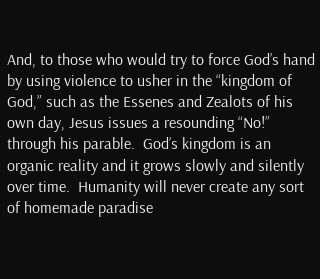And, to those who would try to force God’s hand by using violence to usher in the “kingdom of God,” such as the Essenes and Zealots of his own day, Jesus issues a resounding “No!” through his parable.  God’s kingdom is an organic reality and it grows slowly and silently over time.  Humanity will never create any sort of homemade paradise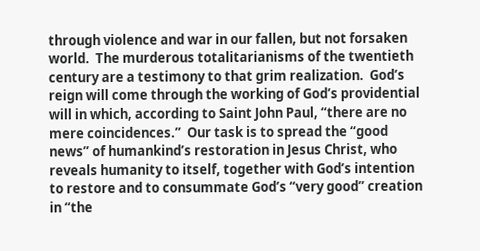through violence and war in our fallen, but not forsaken world.  The murderous totalitarianisms of the twentieth century are a testimony to that grim realization.  God’s reign will come through the working of God’s providential will in which, according to Saint John Paul, “there are no mere coincidences.”  Our task is to spread the “good news” of humankind’s restoration in Jesus Christ, who reveals humanity to itself, together with God’s intention to restore and to consummate God’s “very good” creation in “the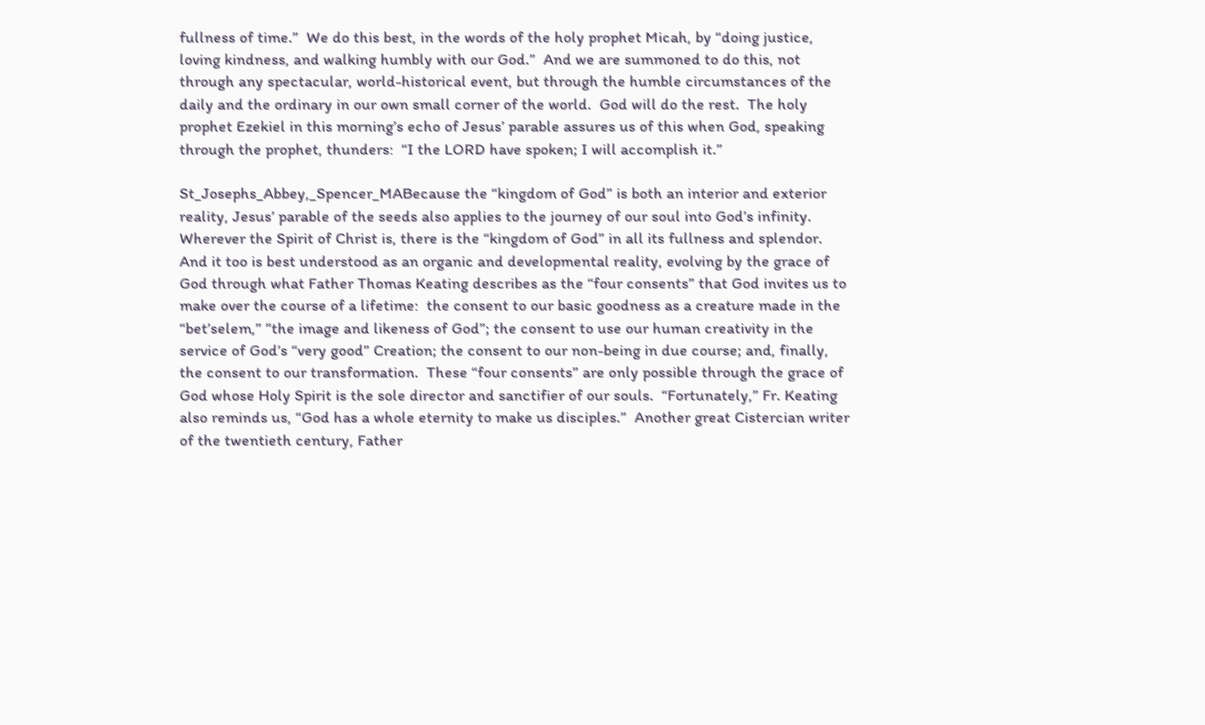fullness of time.”  We do this best, in the words of the holy prophet Micah, by “doing justice, loving kindness, and walking humbly with our God.”  And we are summoned to do this, not through any spectacular, world-historical event, but through the humble circumstances of the daily and the ordinary in our own small corner of the world.  God will do the rest.  The holy prophet Ezekiel in this morning’s echo of Jesus’ parable assures us of this when God, speaking through the prophet, thunders:  “I the LORD have spoken; I will accomplish it.”

St_Josephs_Abbey,_Spencer_MABecause the “kingdom of God” is both an interior and exterior reality, Jesus’ parable of the seeds also applies to the journey of our soul into God’s infinity.  Wherever the Spirit of Christ is, there is the “kingdom of God” in all its fullness and splendor.  And it too is best understood as an organic and developmental reality, evolving by the grace of God through what Father Thomas Keating describes as the “four consents” that God invites us to make over the course of a lifetime:  the consent to our basic goodness as a creature made in the “bet’selem,” ”the image and likeness of God”; the consent to use our human creativity in the service of God’s “very good” Creation; the consent to our non-being in due course; and, finally, the consent to our transformation.  These “four consents” are only possible through the grace of God whose Holy Spirit is the sole director and sanctifier of our souls.  “Fortunately,” Fr. Keating also reminds us, “God has a whole eternity to make us disciples.”  Another great Cistercian writer of the twentieth century, Father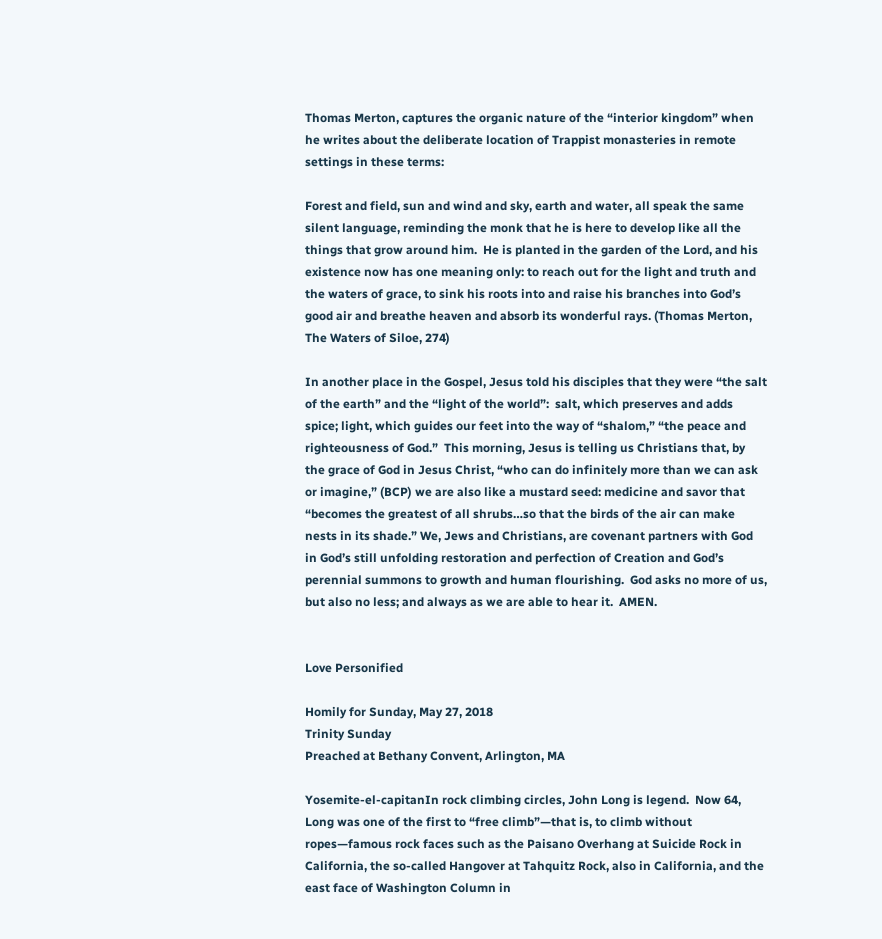Thomas Merton, captures the organic nature of the “interior kingdom” when he writes about the deliberate location of Trappist monasteries in remote settings in these terms:

Forest and field, sun and wind and sky, earth and water, all speak the same silent language, reminding the monk that he is here to develop like all the things that grow around him.  He is planted in the garden of the Lord, and his existence now has one meaning only: to reach out for the light and truth and the waters of grace, to sink his roots into and raise his branches into God’s good air and breathe heaven and absorb its wonderful rays. (Thomas Merton, The Waters of Siloe, 274)

In another place in the Gospel, Jesus told his disciples that they were “the salt of the earth” and the “light of the world”:  salt, which preserves and adds spice; light, which guides our feet into the way of “shalom,” “the peace and righteousness of God.”  This morning, Jesus is telling us Christians that, by the grace of God in Jesus Christ, “who can do infinitely more than we can ask or imagine,” (BCP) we are also like a mustard seed: medicine and savor that “becomes the greatest of all shrubs…so that the birds of the air can make nests in its shade.” We, Jews and Christians, are covenant partners with God in God’s still unfolding restoration and perfection of Creation and God’s perennial summons to growth and human flourishing.  God asks no more of us, but also no less; and always as we are able to hear it.  AMEN.


Love Personified

Homily for Sunday, May 27, 2018
Trinity Sunday
Preached at Bethany Convent, Arlington, MA

Yosemite-el-capitanIn rock climbing circles, John Long is legend.  Now 64, Long was one of the first to “free climb”—that is, to climb without ropes—famous rock faces such as the Paisano Overhang at Suicide Rock in California, the so-called Hangover at Tahquitz Rock, also in California, and the east face of Washington Column in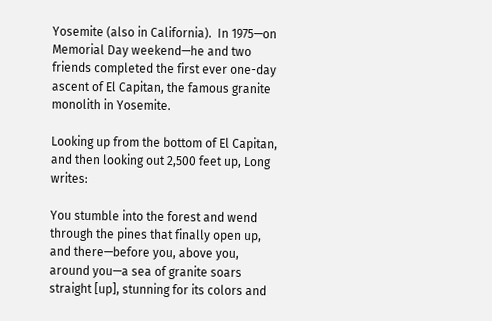Yosemite (also in California).  In 1975—on Memorial Day weekend—he and two friends completed the first ever one-day ascent of El Capitan, the famous granite monolith in Yosemite.

Looking up from the bottom of El Capitan, and then looking out 2,500 feet up, Long writes:

You stumble into the forest and wend through the pines that finally open up, and there—before you, above you, around you—a sea of granite soars straight [up], stunning for its colors and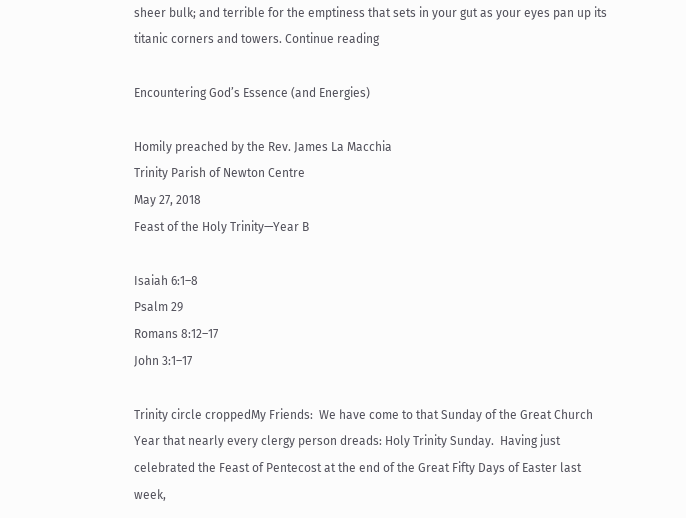sheer bulk; and terrible for the emptiness that sets in your gut as your eyes pan up its titanic corners and towers. Continue reading

Encountering God’s Essence (and Energies)

Homily preached by the Rev. James La Macchia
Trinity Parish of Newton Centre
May 27, 2018
Feast of the Holy Trinity—Year B

Isaiah 6:1–8
Psalm 29
Romans 8:12–17
John 3:1–17

Trinity circle croppedMy Friends:  We have come to that Sunday of the Great Church Year that nearly every clergy person dreads: Holy Trinity Sunday.  Having just celebrated the Feast of Pentecost at the end of the Great Fifty Days of Easter last week,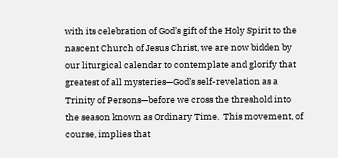with its celebration of God’s gift of the Holy Spirit to the nascent Church of Jesus Christ, we are now bidden by our liturgical calendar to contemplate and glorify that greatest of all mysteries—God’s self-revelation as a Trinity of Persons—before we cross the threshold into the season known as Ordinary Time.  This movement, of course, implies that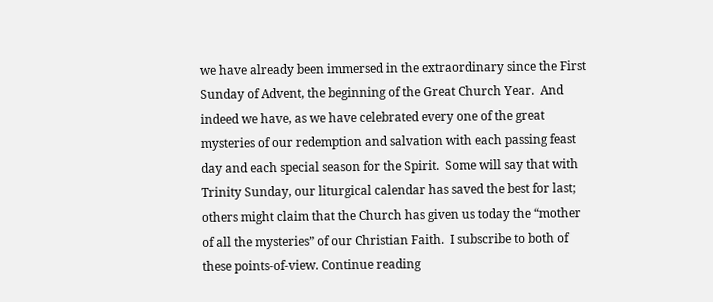we have already been immersed in the extraordinary since the First Sunday of Advent, the beginning of the Great Church Year.  And indeed we have, as we have celebrated every one of the great mysteries of our redemption and salvation with each passing feast day and each special season for the Spirit.  Some will say that with Trinity Sunday, our liturgical calendar has saved the best for last; others might claim that the Church has given us today the “mother of all the mysteries” of our Christian Faith.  I subscribe to both of these points-of-view. Continue reading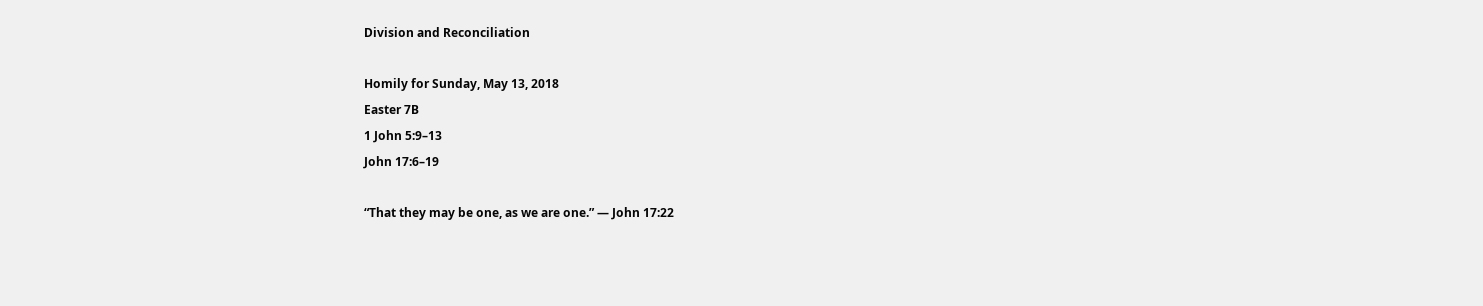Division and Reconciliation

Homily for Sunday, May 13, 2018
Easter 7B
1 John 5:9–13
John 17:6–19

“That they may be one, as we are one.” — John 17:22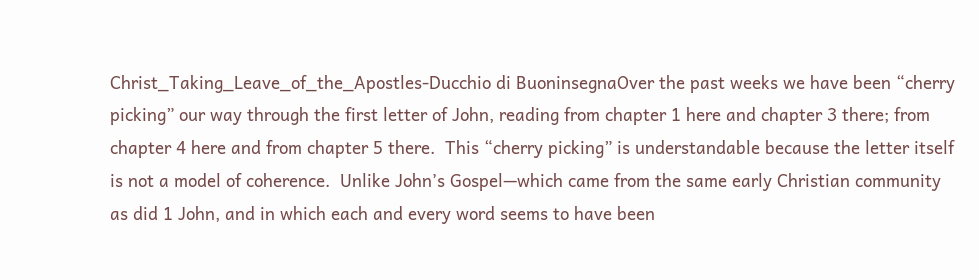Christ_Taking_Leave_of_the_Apostles-Ducchio di BuoninsegnaOver the past weeks we have been “cherry picking” our way through the first letter of John, reading from chapter 1 here and chapter 3 there; from chapter 4 here and from chapter 5 there.  This “cherry picking” is understandable because the letter itself is not a model of coherence.  Unlike John’s Gospel—which came from the same early Christian community as did 1 John, and in which each and every word seems to have been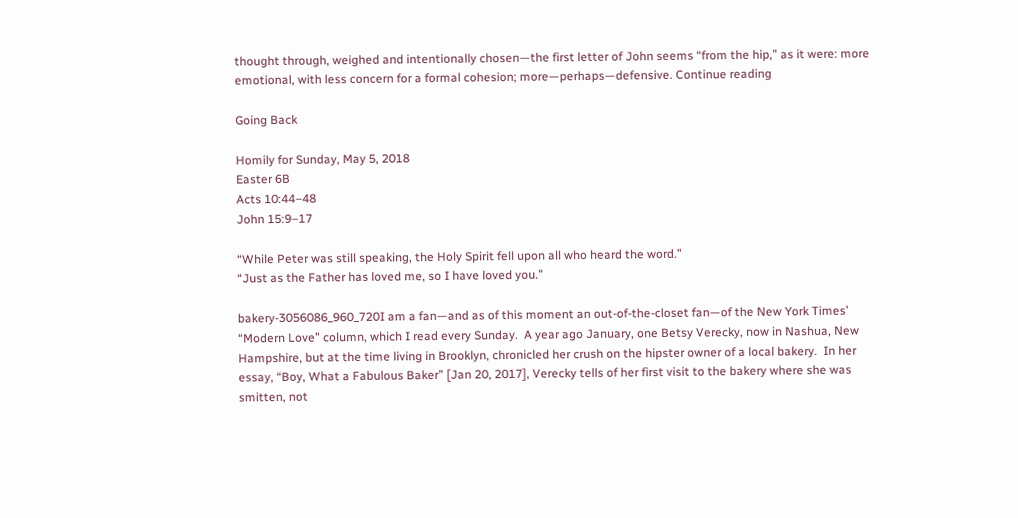thought through, weighed and intentionally chosen—the first letter of John seems “from the hip,” as it were: more emotional, with less concern for a formal cohesion; more—perhaps—defensive. Continue reading

Going Back

Homily for Sunday, May 5, 2018
Easter 6B
Acts 10:44–48
John 15:9–17

“While Peter was still speaking, the Holy Spirit fell upon all who heard the word.”
“Just as the Father has loved me, so I have loved you.”

bakery-3056086_960_720I am a fan—and as of this moment an out-of-the-closet fan—of the New York Times’ “Modern Love” column, which I read every Sunday.  A year ago January, one Betsy Verecky, now in Nashua, New Hampshire, but at the time living in Brooklyn, chronicled her crush on the hipster owner of a local bakery.  In her essay, “Boy, What a Fabulous Baker” [Jan 20, 2017], Verecky tells of her first visit to the bakery where she was smitten, not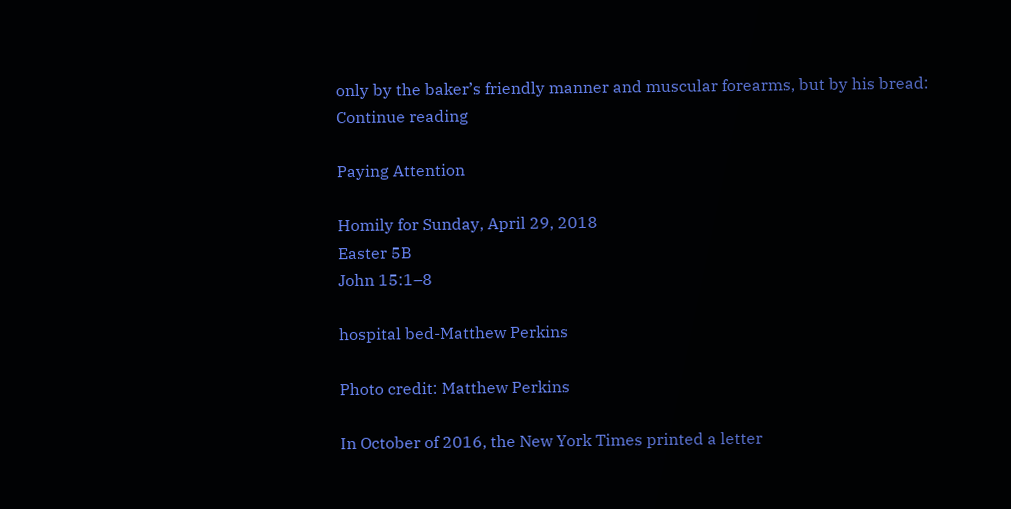only by the baker’s friendly manner and muscular forearms, but by his bread: Continue reading

Paying Attention

Homily for Sunday, April 29, 2018
Easter 5B
John 15:1–8

hospital bed-Matthew Perkins

Photo credit: Matthew Perkins

In October of 2016, the New York Times printed a letter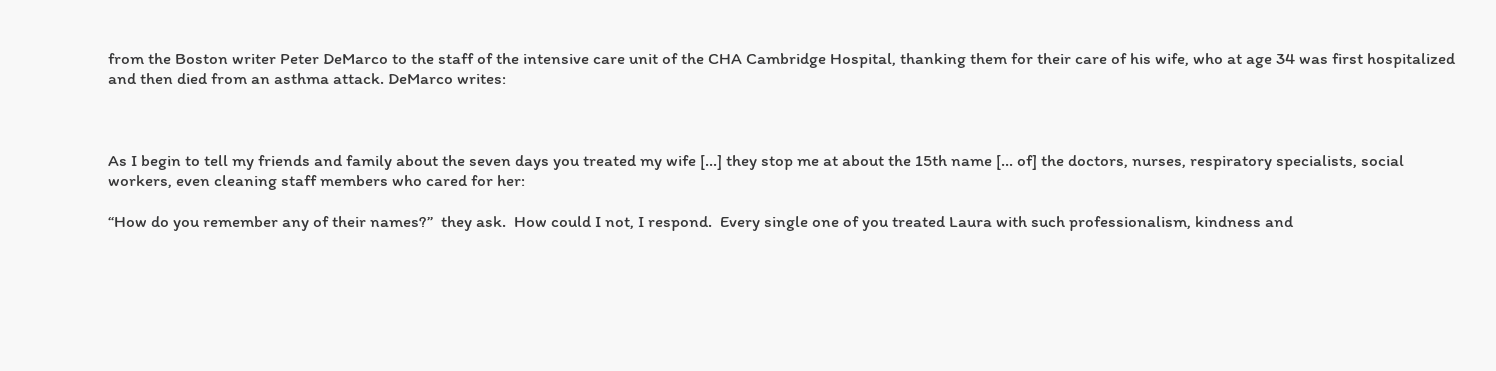from the Boston writer Peter DeMarco to the staff of the intensive care unit of the CHA Cambridge Hospital, thanking them for their care of his wife, who at age 34 was first hospitalized and then died from an asthma attack. DeMarco writes:



As I begin to tell my friends and family about the seven days you treated my wife […] they stop me at about the 15th name [… of] the doctors, nurses, respiratory specialists, social workers, even cleaning staff members who cared for her:

“How do you remember any of their names?”  they ask.  How could I not, I respond.  Every single one of you treated Laura with such professionalism, kindness and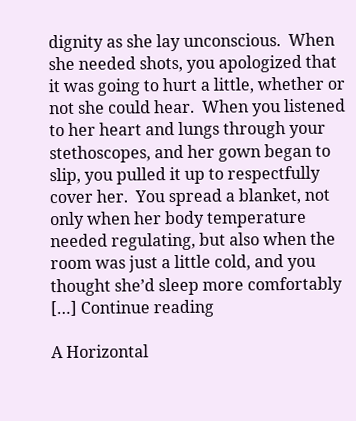dignity as she lay unconscious.  When she needed shots, you apologized that it was going to hurt a little, whether or not she could hear.  When you listened to her heart and lungs through your stethoscopes, and her gown began to slip, you pulled it up to respectfully cover her.  You spread a blanket, not only when her body temperature needed regulating, but also when the room was just a little cold, and you thought she’d sleep more comfortably […] Continue reading

A Horizontal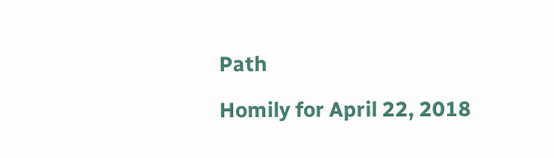Path

Homily for April 22, 2018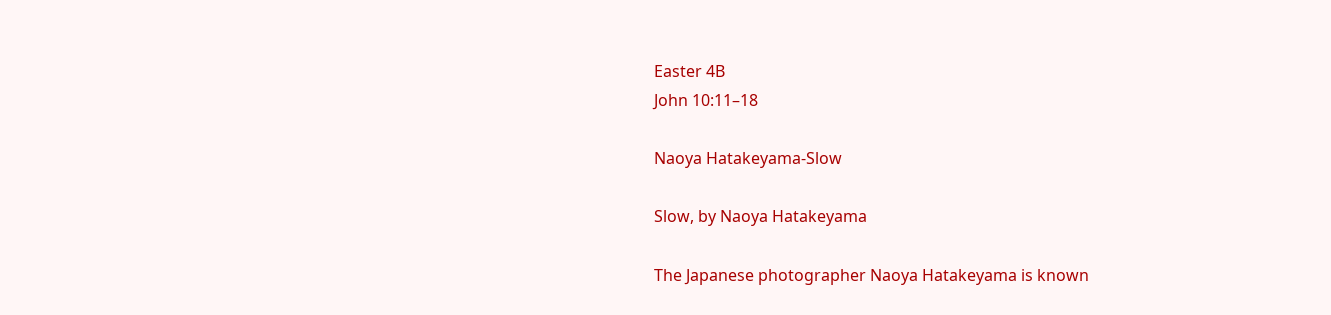Easter 4B
John 10:11–18

Naoya Hatakeyama-Slow

Slow, by Naoya Hatakeyama

The Japanese photographer Naoya Hatakeyama is known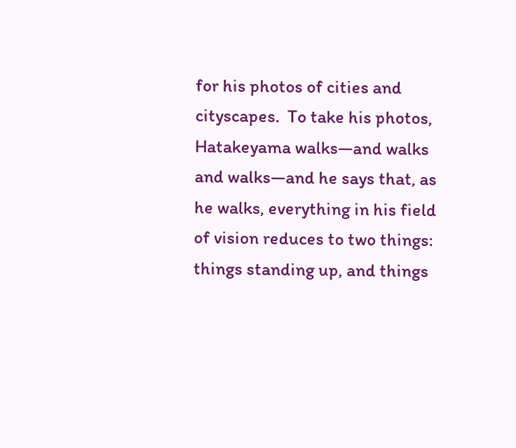for his photos of cities and cityscapes.  To take his photos, Hatakeyama walks—and walks and walks—and he says that, as he walks, everything in his field of vision reduces to two things: things standing up, and things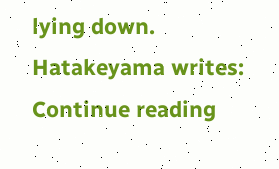lying down.  Hatakeyama writes: Continue reading